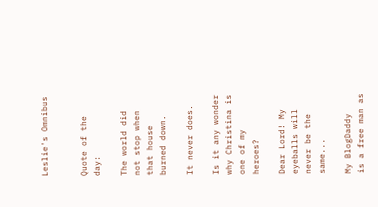Leslie's Omnibus


Quote of the day:

The world did not stop when that house burned down.

It never does.

Is it any wonder why Christina is one of my heroes?

Dear Lord! My eyeballs will never be the same...

My BlogDaddy
is a free man as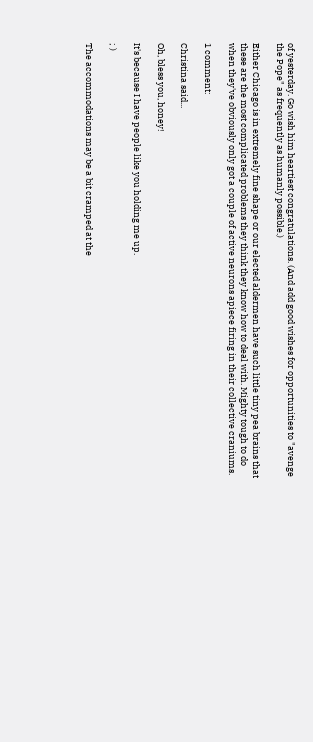of yesterday. Go wish him heartiest congratulations. (And add good wishes for opportunities to "avenge the Pope" as frequently as humanly possible.)

Either Chicago is in extremely fine shape or our elected aldermen have such little tiny pea brains that these are the most complicated problems they think they know how to deal with. Mighty tough to do when they've obviously only got a couple of active neurons apiece firing in their collective craniums.

1 comment:

Christina said...

Oh, bless you, honey!

It's because I have people like you holding me up.

; )

The accommodations may be a bit cramped at the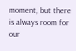moment, but there is always room for our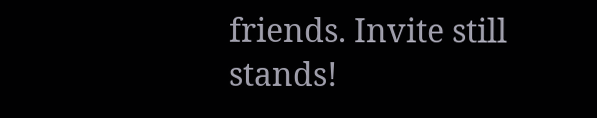friends. Invite still stands!